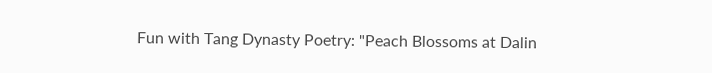Fun with Tang Dynasty Poetry: "Peach Blossoms at Dalin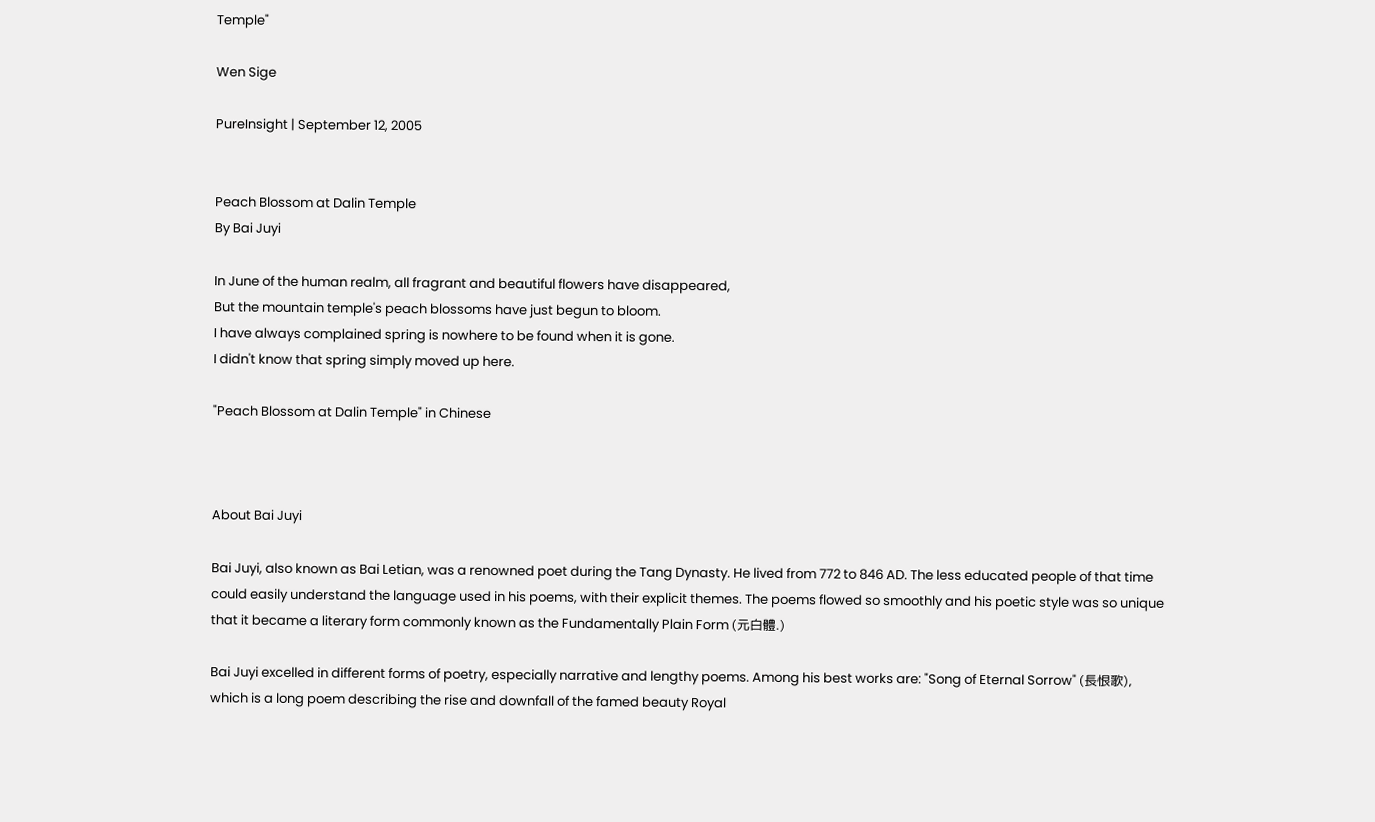Temple"

Wen Sige

PureInsight | September 12, 2005


Peach Blossom at Dalin Temple
By Bai Juyi

In June of the human realm, all fragrant and beautiful flowers have disappeared,
But the mountain temple's peach blossoms have just begun to bloom.
I have always complained spring is nowhere to be found when it is gone.
I didn't know that spring simply moved up here.

"Peach Blossom at Dalin Temple" in Chinese



About Bai Juyi

Bai Juyi, also known as Bai Letian, was a renowned poet during the Tang Dynasty. He lived from 772 to 846 AD. The less educated people of that time could easily understand the language used in his poems, with their explicit themes. The poems flowed so smoothly and his poetic style was so unique that it became a literary form commonly known as the Fundamentally Plain Form (元白體.)

Bai Juyi excelled in different forms of poetry, especially narrative and lengthy poems. Among his best works are: "Song of Eternal Sorrow" (長恨歌), which is a long poem describing the rise and downfall of the famed beauty Royal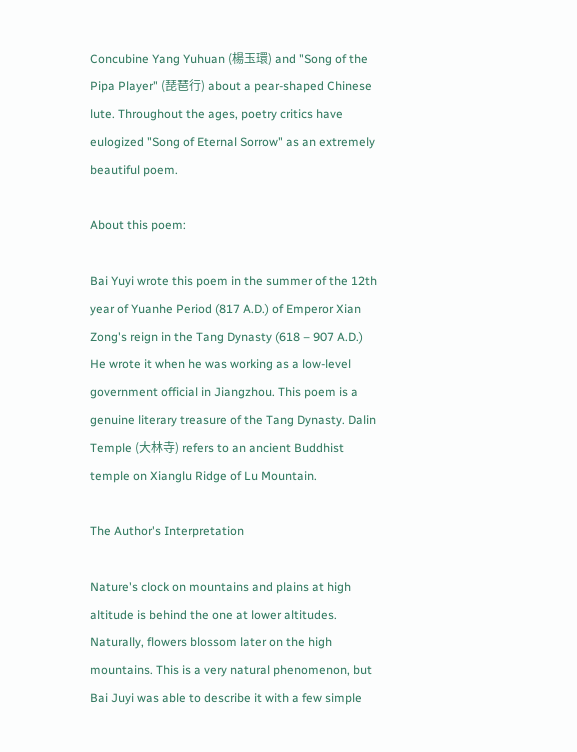Concubine Yang Yuhuan (楊玉環) and "Song of the Pipa Player" (琵琶行) about a pear-shaped Chinese lute. Throughout the ages, poetry critics have eulogized "Song of Eternal Sorrow" as an extremely beautiful poem.

About this poem:

Bai Yuyi wrote this poem in the summer of the 12th year of Yuanhe Period (817 A.D.) of Emperor Xian Zong's reign in the Tang Dynasty (618 – 907 A.D.) He wrote it when he was working as a low-level government official in Jiangzhou. This poem is a genuine literary treasure of the Tang Dynasty. Dalin Temple (大林寺) refers to an ancient Buddhist temple on Xianglu Ridge of Lu Mountain.

The Author's Interpretation

Nature's clock on mountains and plains at high altitude is behind the one at lower altitudes. Naturally, flowers blossom later on the high mountains. This is a very natural phenomenon, but Bai Juyi was able to describe it with a few simple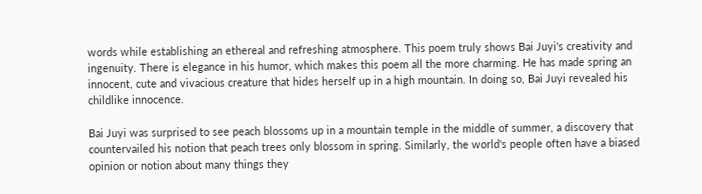words while establishing an ethereal and refreshing atmosphere. This poem truly shows Bai Juyi's creativity and ingenuity. There is elegance in his humor, which makes this poem all the more charming. He has made spring an innocent, cute and vivacious creature that hides herself up in a high mountain. In doing so, Bai Juyi revealed his childlike innocence.

Bai Juyi was surprised to see peach blossoms up in a mountain temple in the middle of summer, a discovery that countervailed his notion that peach trees only blossom in spring. Similarly, the world's people often have a biased opinion or notion about many things they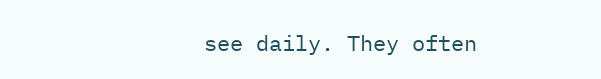see daily. They often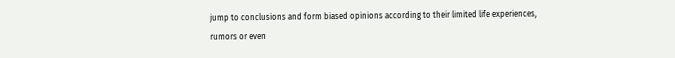jump to conclusions and form biased opinions according to their limited life experiences, rumors or even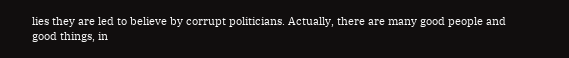lies they are led to believe by corrupt politicians. Actually, there are many good people and good things, in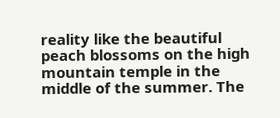reality like the beautiful peach blossoms on the high mountain temple in the middle of the summer. The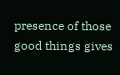presence of those good things gives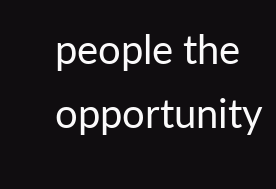people the opportunity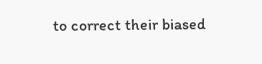to correct their biased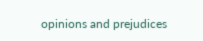opinions and prejudices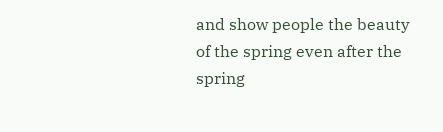and show people the beauty of the spring even after the spring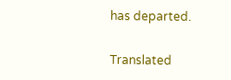has departed.

Translated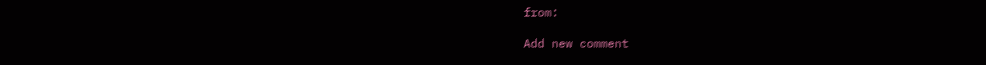from:

Add new comment